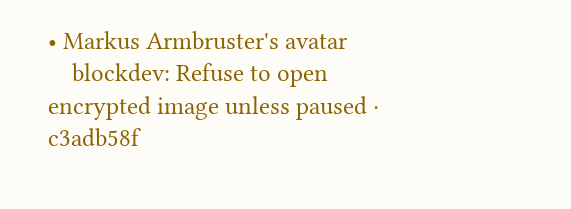• Markus Armbruster's avatar
    blockdev: Refuse to open encrypted image unless paused · c3adb58f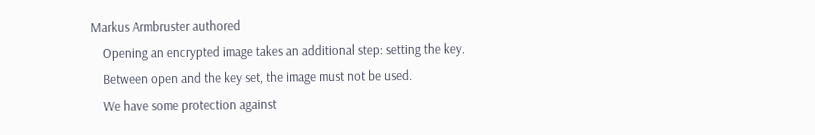Markus Armbruster authored
    Opening an encrypted image takes an additional step: setting the key.
    Between open and the key set, the image must not be used.
    We have some protection against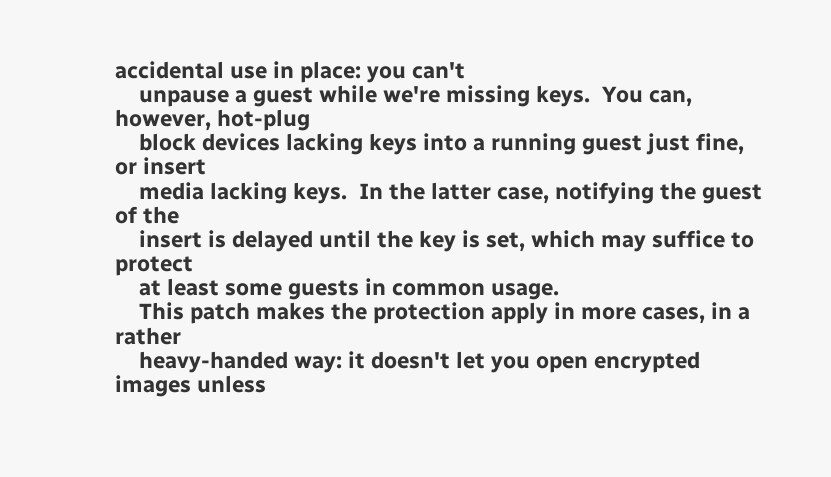accidental use in place: you can't
    unpause a guest while we're missing keys.  You can, however, hot-plug
    block devices lacking keys into a running guest just fine, or insert
    media lacking keys.  In the latter case, notifying the guest of the
    insert is delayed until the key is set, which may suffice to protect
    at least some guests in common usage.
    This patch makes the protection apply in more cases, in a rather
    heavy-handed way: it doesn't let you open encrypted images unless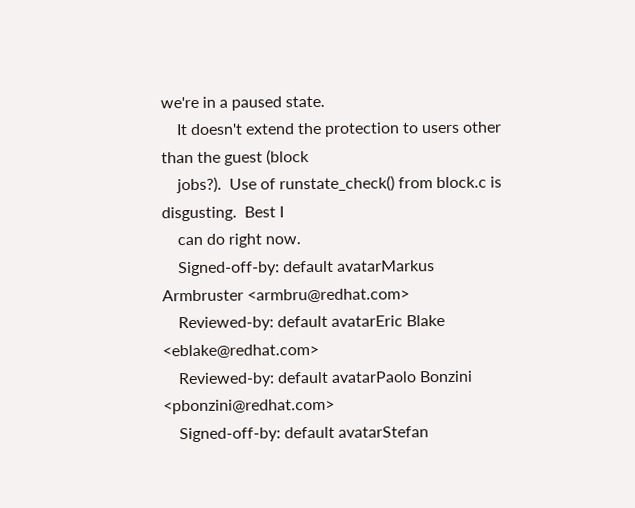we're in a paused state.
    It doesn't extend the protection to users other than the guest (block
    jobs?).  Use of runstate_check() from block.c is disgusting.  Best I
    can do right now.
    Signed-off-by: default avatarMarkus Armbruster <armbru@redhat.com>
    Reviewed-by: default avatarEric Blake <eblake@redhat.com>
    Reviewed-by: default avatarPaolo Bonzini <pbonzini@redhat.com>
    Signed-off-by: default avatarStefan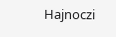Hajnoczi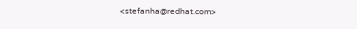<stefanha@redhat.com>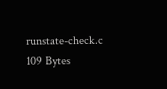runstate-check.c 109 Bytes